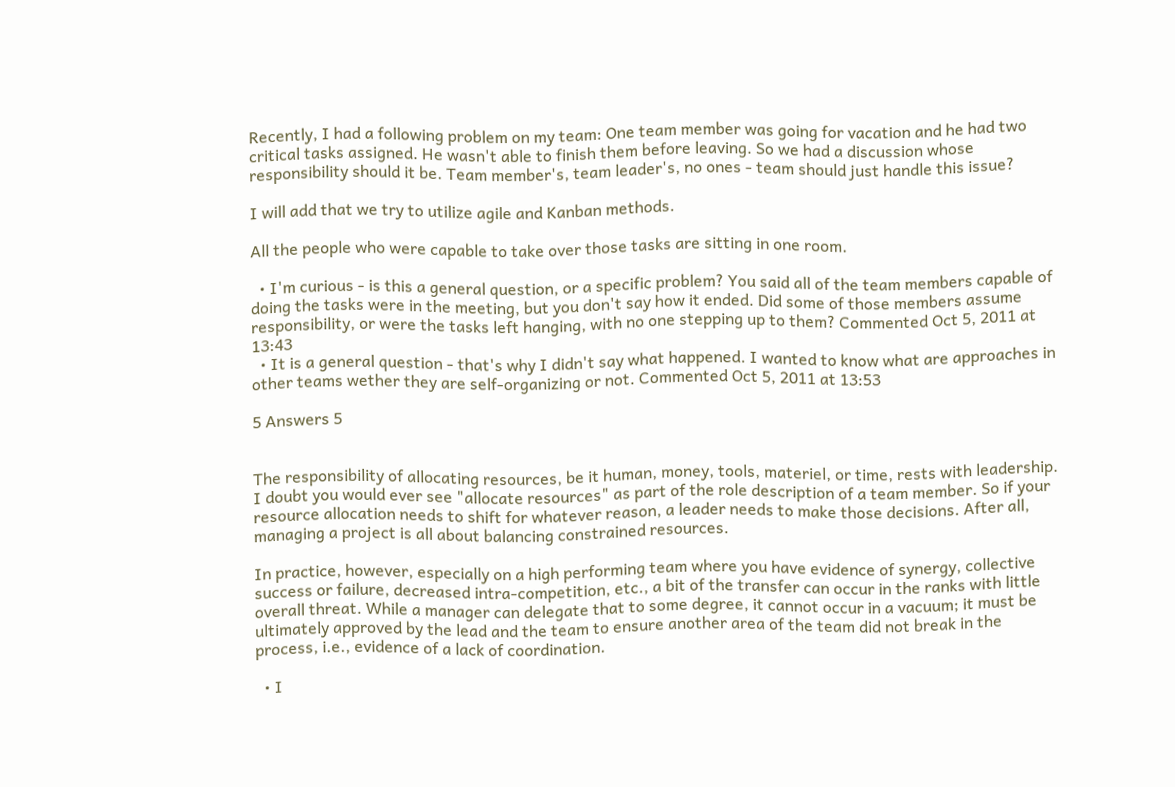Recently, I had a following problem on my team: One team member was going for vacation and he had two critical tasks assigned. He wasn't able to finish them before leaving. So we had a discussion whose responsibility should it be. Team member's, team leader's, no ones - team should just handle this issue?

I will add that we try to utilize agile and Kanban methods.

All the people who were capable to take over those tasks are sitting in one room.

  • I'm curious - is this a general question, or a specific problem? You said all of the team members capable of doing the tasks were in the meeting, but you don't say how it ended. Did some of those members assume responsibility, or were the tasks left hanging, with no one stepping up to them? Commented Oct 5, 2011 at 13:43
  • It is a general question - that's why I didn't say what happened. I wanted to know what are approaches in other teams wether they are self-organizing or not. Commented Oct 5, 2011 at 13:53

5 Answers 5


The responsibility of allocating resources, be it human, money, tools, materiel, or time, rests with leadership. I doubt you would ever see "allocate resources" as part of the role description of a team member. So if your resource allocation needs to shift for whatever reason, a leader needs to make those decisions. After all, managing a project is all about balancing constrained resources.

In practice, however, especially on a high performing team where you have evidence of synergy, collective success or failure, decreased intra-competition, etc., a bit of the transfer can occur in the ranks with little overall threat. While a manager can delegate that to some degree, it cannot occur in a vacuum; it must be ultimately approved by the lead and the team to ensure another area of the team did not break in the process, i.e., evidence of a lack of coordination.

  • I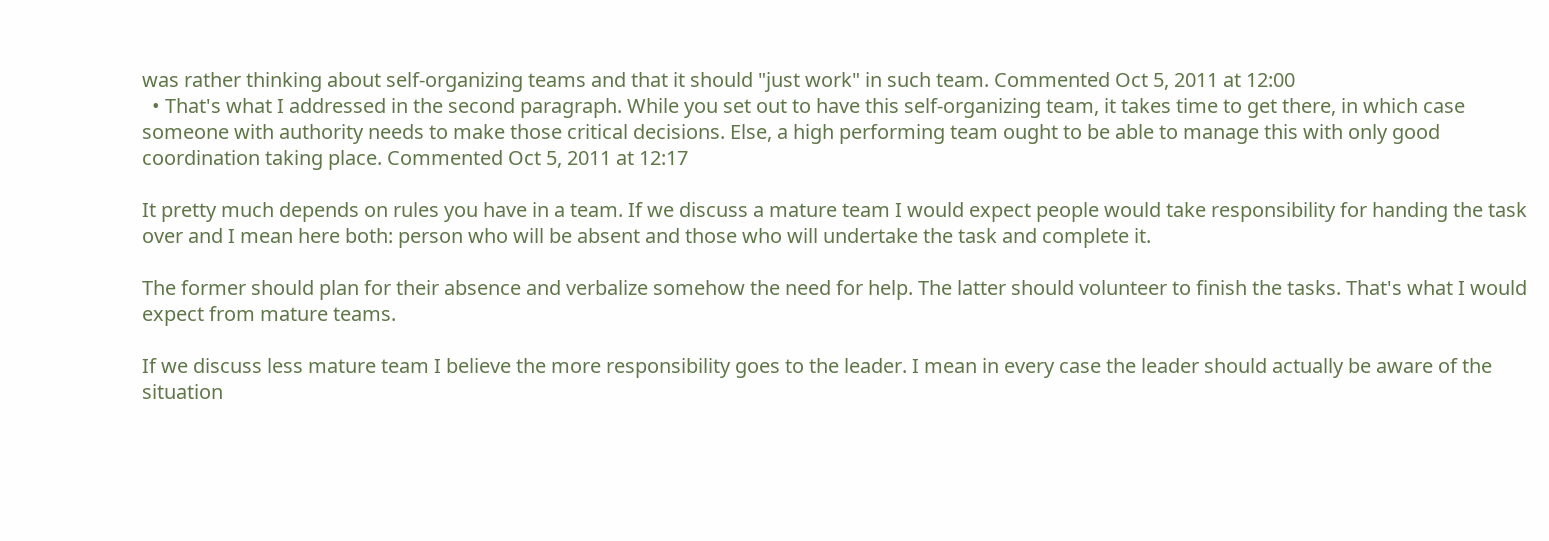was rather thinking about self-organizing teams and that it should "just work" in such team. Commented Oct 5, 2011 at 12:00
  • That's what I addressed in the second paragraph. While you set out to have this self-organizing team, it takes time to get there, in which case someone with authority needs to make those critical decisions. Else, a high performing team ought to be able to manage this with only good coordination taking place. Commented Oct 5, 2011 at 12:17

It pretty much depends on rules you have in a team. If we discuss a mature team I would expect people would take responsibility for handing the task over and I mean here both: person who will be absent and those who will undertake the task and complete it.

The former should plan for their absence and verbalize somehow the need for help. The latter should volunteer to finish the tasks. That's what I would expect from mature teams.

If we discuss less mature team I believe the more responsibility goes to the leader. I mean in every case the leader should actually be aware of the situation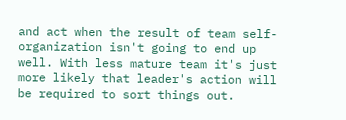and act when the result of team self-organization isn't going to end up well. With less mature team it's just more likely that leader's action will be required to sort things out.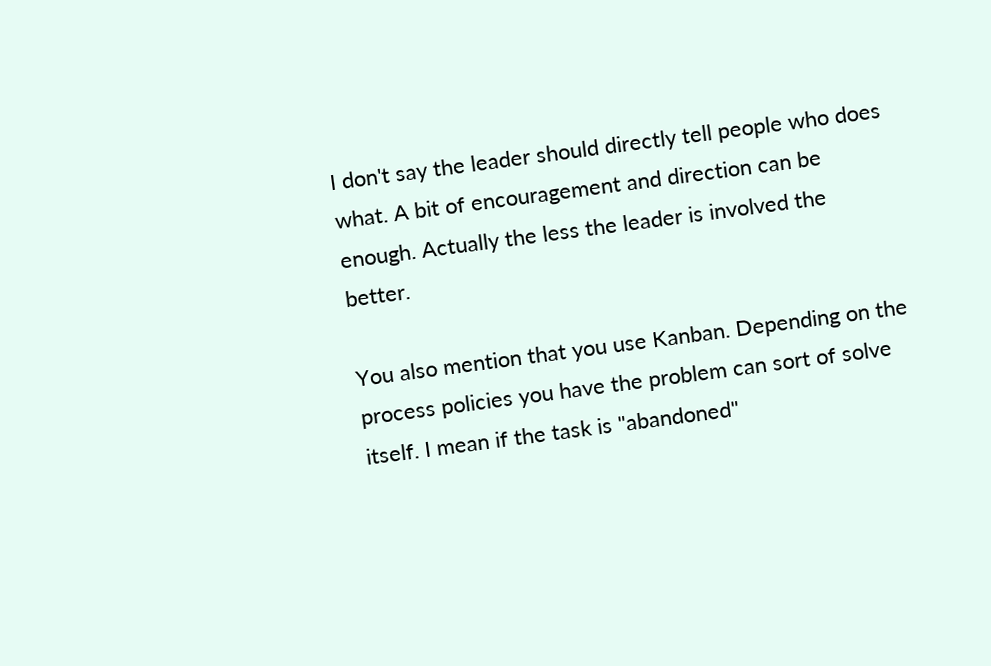I don't say the leader should directly tell people who does what. A bit of encouragement and direction can be enough. Actually the less the leader is involved the better.

You also mention that you use Kanban. Depending on the process policies you have the problem can sort of solve itself. I mean if the task is "abandoned"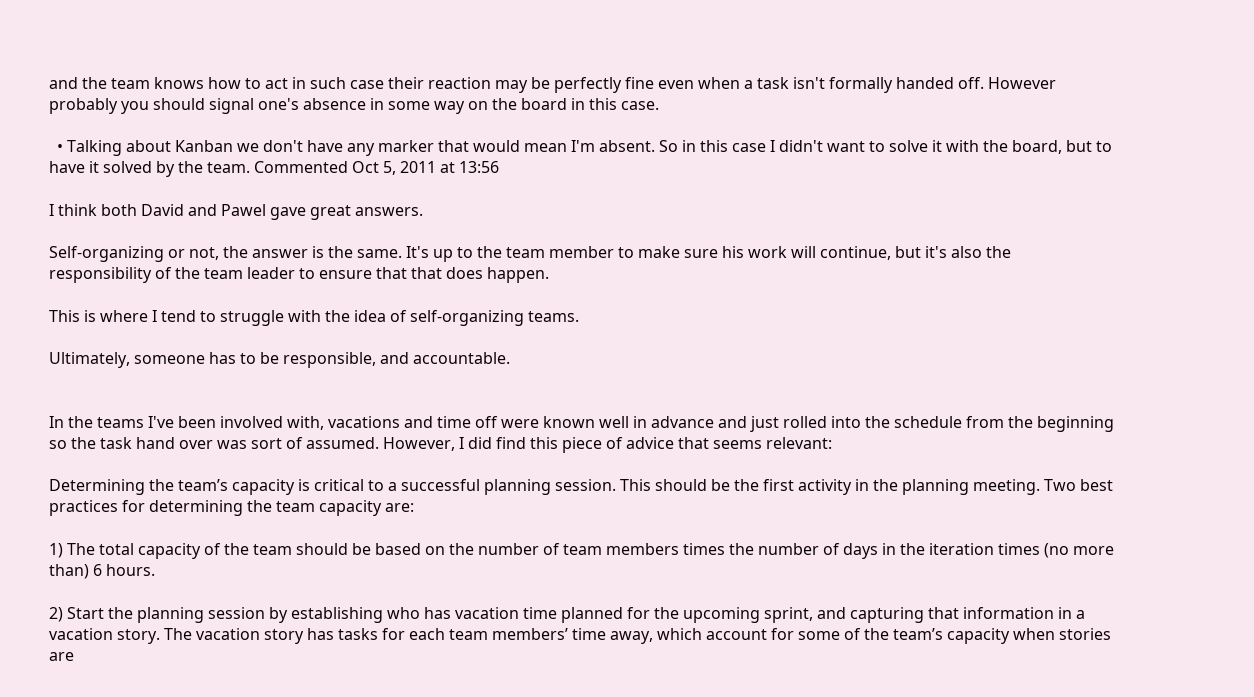and the team knows how to act in such case their reaction may be perfectly fine even when a task isn't formally handed off. However probably you should signal one's absence in some way on the board in this case.

  • Talking about Kanban we don't have any marker that would mean I'm absent. So in this case I didn't want to solve it with the board, but to have it solved by the team. Commented Oct 5, 2011 at 13:56

I think both David and Pawel gave great answers.

Self-organizing or not, the answer is the same. It's up to the team member to make sure his work will continue, but it's also the responsibility of the team leader to ensure that that does happen.

This is where I tend to struggle with the idea of self-organizing teams.

Ultimately, someone has to be responsible, and accountable.


In the teams I've been involved with, vacations and time off were known well in advance and just rolled into the schedule from the beginning so the task hand over was sort of assumed. However, I did find this piece of advice that seems relevant:

Determining the team’s capacity is critical to a successful planning session. This should be the first activity in the planning meeting. Two best practices for determining the team capacity are:

1) The total capacity of the team should be based on the number of team members times the number of days in the iteration times (no more than) 6 hours.

2) Start the planning session by establishing who has vacation time planned for the upcoming sprint, and capturing that information in a vacation story. The vacation story has tasks for each team members’ time away, which account for some of the team’s capacity when stories are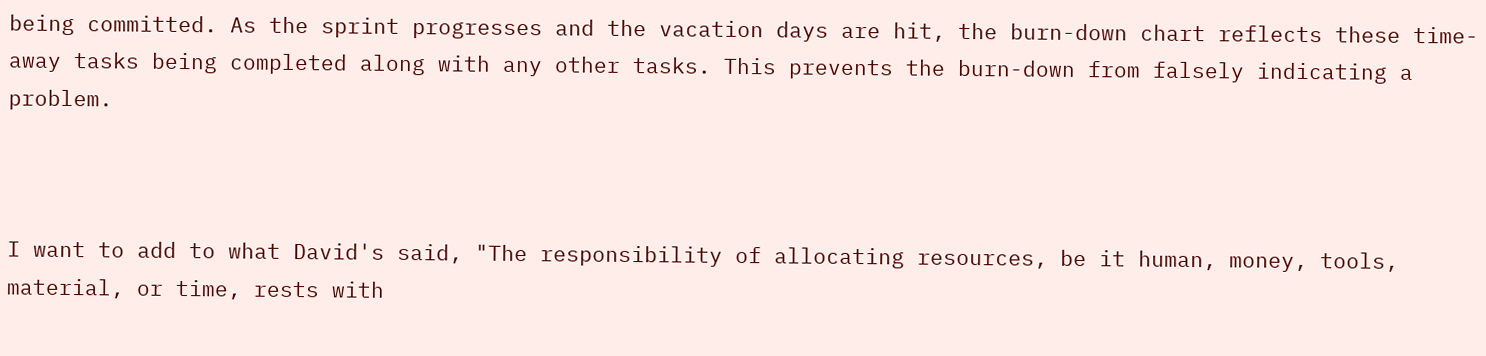being committed. As the sprint progresses and the vacation days are hit, the burn-down chart reflects these time-away tasks being completed along with any other tasks. This prevents the burn-down from falsely indicating a problem.



I want to add to what David's said, "The responsibility of allocating resources, be it human, money, tools, material, or time, rests with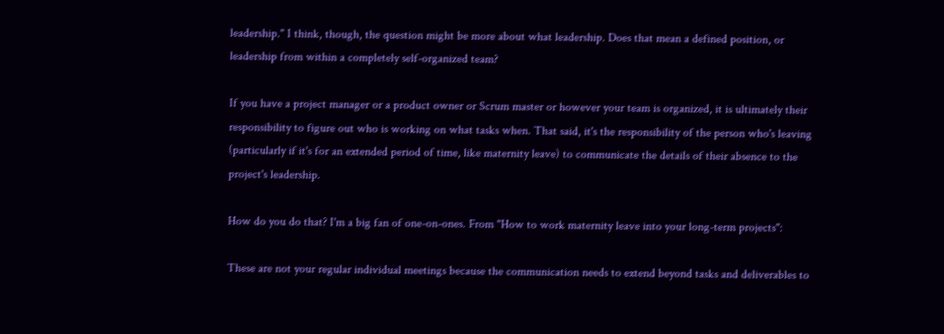leadership." I think, though, the question might be more about what leadership. Does that mean a defined position, or leadership from within a completely self-organized team?

If you have a project manager or a product owner or Scrum master or however your team is organized, it is ultimately their responsibility to figure out who is working on what tasks when. That said, it's the responsibility of the person who's leaving (particularly if it's for an extended period of time, like maternity leave) to communicate the details of their absence to the project's leadership.

How do you do that? I'm a big fan of one-on-ones. From "How to work maternity leave into your long-term projects":

These are not your regular individual meetings because the communication needs to extend beyond tasks and deliverables to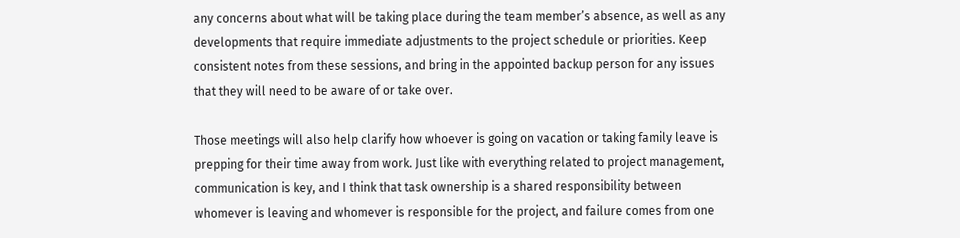any concerns about what will be taking place during the team member’s absence, as well as any developments that require immediate adjustments to the project schedule or priorities. Keep consistent notes from these sessions, and bring in the appointed backup person for any issues that they will need to be aware of or take over.

Those meetings will also help clarify how whoever is going on vacation or taking family leave is prepping for their time away from work. Just like with everything related to project management, communication is key, and I think that task ownership is a shared responsibility between whomever is leaving and whomever is responsible for the project, and failure comes from one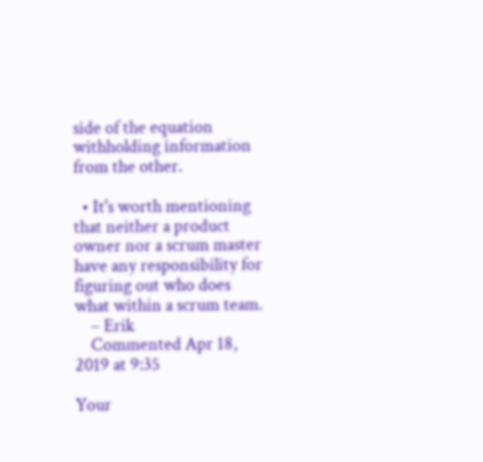side of the equation withholding information from the other.

  • It's worth mentioning that neither a product owner nor a scrum master have any responsibility for figuring out who does what within a scrum team.
    – Erik
    Commented Apr 18, 2019 at 9:35

Your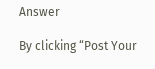Answer

By clicking “Post Your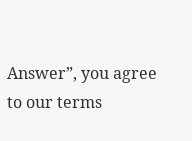Answer”, you agree to our terms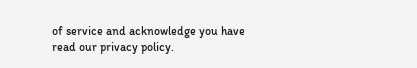of service and acknowledge you have read our privacy policy.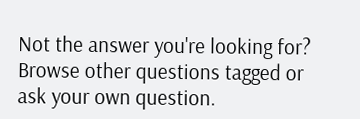Not the answer you're looking for? Browse other questions tagged or ask your own question.